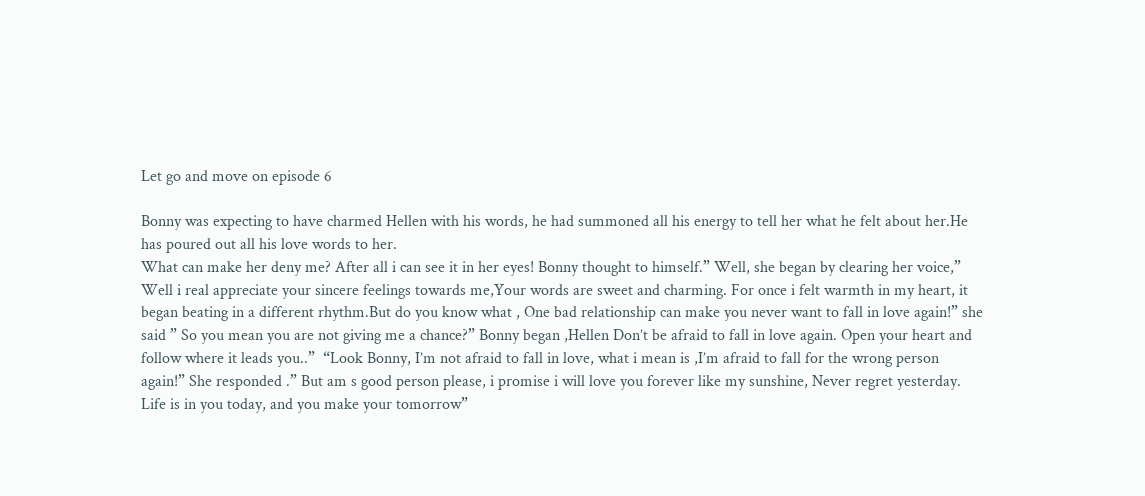Let go and move on episode 6

Bonny was expecting to have charmed Hellen with his words, he had summoned all his energy to tell her what he felt about her.He has poured out all his love words to her.
What can make her deny me? After all i can see it in her eyes! Bonny thought to himself.” Well, she began by clearing her voice,” Well i real appreciate your sincere feelings towards me,Your words are sweet and charming. For once i felt warmth in my heart, it began beating in a different rhythm.But do you know what , One bad relationship can make you never want to fall in love again!” she said ” So you mean you are not giving me a chance?” Bonny began ,Hellen Don’t be afraid to fall in love again. Open your heart and follow where it leads you..”  “Look Bonny, I’m not afraid to fall in love, what i mean is ,I’m afraid to fall for the wrong person again!” She responded .” But am s good person please, i promise i will love you forever like my sunshine, Never regret yesterday. Life is in you today, and you make your tomorrow”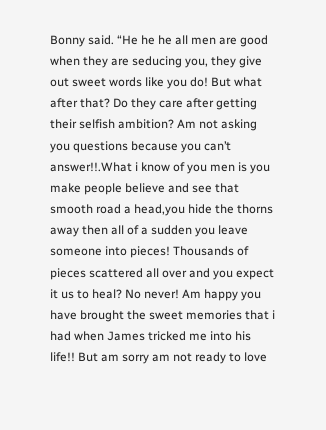Bonny said. “He he he all men are good when they are seducing you, they give out sweet words like you do! But what after that? Do they care after getting their selfish ambition? Am not asking you questions because you can’t answer!!.What i know of you men is you make people believe and see that smooth road a head,you hide the thorns away then all of a sudden you leave someone into pieces! Thousands of pieces scattered all over and you expect it us to heal? No never! Am happy you have brought the sweet memories that i had when James tricked me into his life!! But am sorry am not ready to love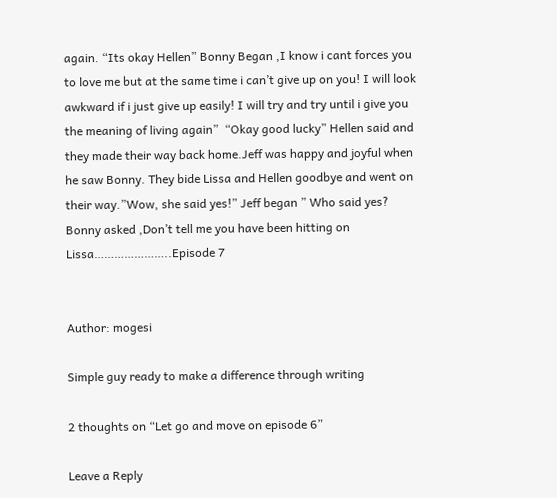again. “Its okay Hellen” Bonny Began ,I know i cant forces you to love me but at the same time i can’t give up on you! I will look awkward if i just give up easily! I will try and try until i give you the meaning of living again”  “Okay good lucky” Hellen said and they made their way back home.Jeff was happy and joyful when he saw Bonny. They bide Lissa and Hellen goodbye and went on their way.”Wow, she said yes!” Jeff began ” Who said yes? Bonny asked ,Don’t tell me you have been hitting on Lissa…………………..Episode 7


Author: mogesi

Simple guy ready to make a difference through writing

2 thoughts on “Let go and move on episode 6”

Leave a Reply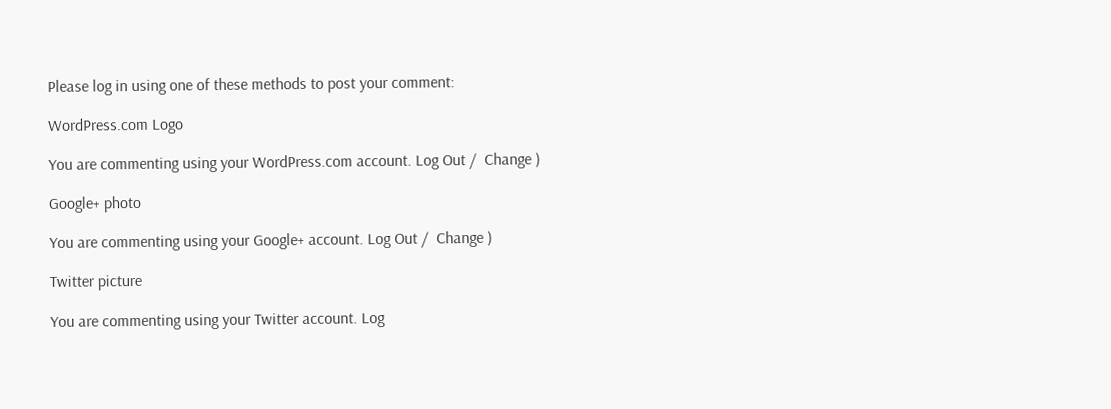Please log in using one of these methods to post your comment:

WordPress.com Logo

You are commenting using your WordPress.com account. Log Out /  Change )

Google+ photo

You are commenting using your Google+ account. Log Out /  Change )

Twitter picture

You are commenting using your Twitter account. Log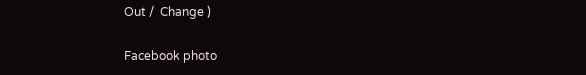Out /  Change )

Facebook photo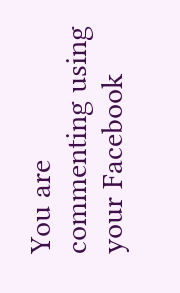You are commenting using your Facebook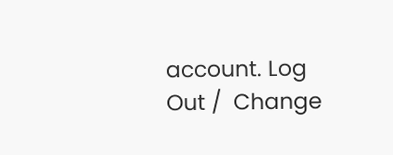account. Log Out /  Change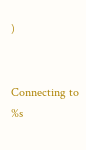)


Connecting to %s